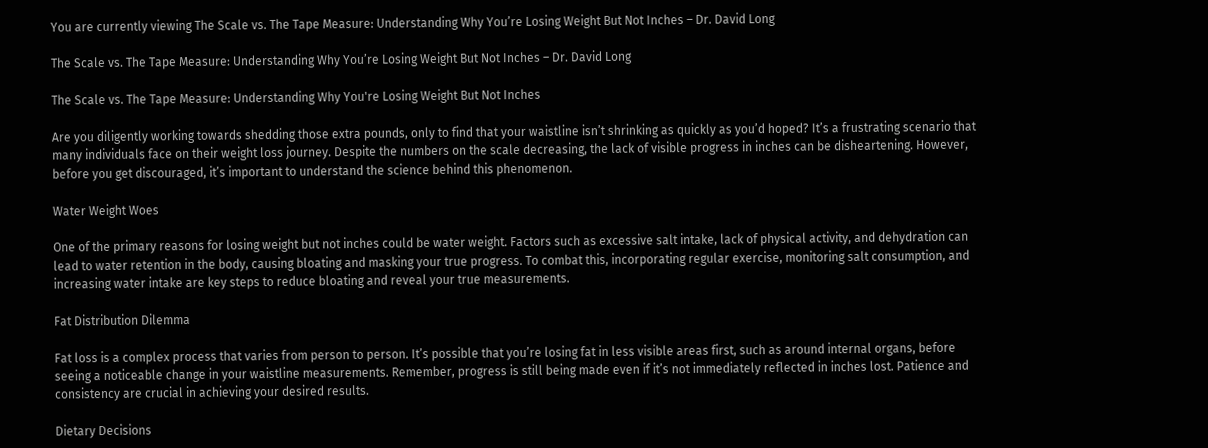You are currently viewing The Scale vs. The Tape Measure: Understanding Why You’re Losing Weight But Not Inches – Dr. David Long

The Scale vs. The Tape Measure: Understanding Why You’re Losing Weight But Not Inches – Dr. David Long

The Scale vs. The Tape Measure: Understanding Why You're Losing Weight But Not Inches

Are you diligently working towards shedding those extra pounds, only to find that your waistline isn’t shrinking as quickly as you’d hoped? It’s a frustrating scenario that many individuals face on their weight loss journey. Despite the numbers on the scale decreasing, the lack of visible progress in inches can be disheartening. However, before you get discouraged, it’s important to understand the science behind this phenomenon.

Water Weight Woes

One of the primary reasons for losing weight but not inches could be water weight. Factors such as excessive salt intake, lack of physical activity, and dehydration can lead to water retention in the body, causing bloating and masking your true progress. To combat this, incorporating regular exercise, monitoring salt consumption, and increasing water intake are key steps to reduce bloating and reveal your true measurements.

Fat Distribution Dilemma

Fat loss is a complex process that varies from person to person. It’s possible that you’re losing fat in less visible areas first, such as around internal organs, before seeing a noticeable change in your waistline measurements. Remember, progress is still being made even if it’s not immediately reflected in inches lost. Patience and consistency are crucial in achieving your desired results.

Dietary Decisions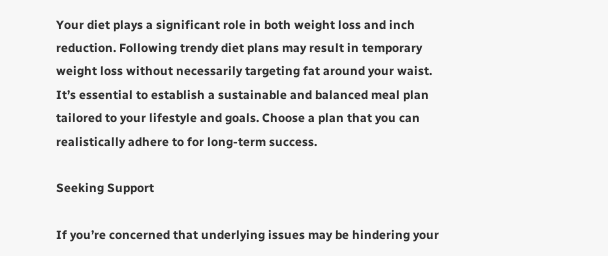Your diet plays a significant role in both weight loss and inch reduction. Following trendy diet plans may result in temporary weight loss without necessarily targeting fat around your waist. It’s essential to establish a sustainable and balanced meal plan tailored to your lifestyle and goals. Choose a plan that you can realistically adhere to for long-term success.

Seeking Support

If you’re concerned that underlying issues may be hindering your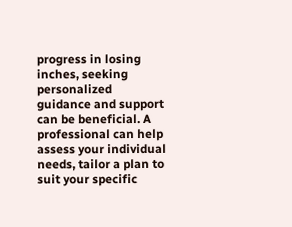progress in losing inches, seeking personalized guidance and support can be beneficial. A professional can help assess your individual needs, tailor a plan to suit your specific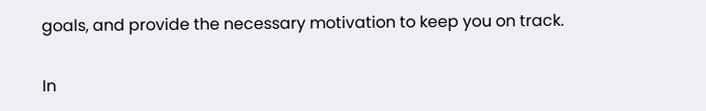goals, and provide the necessary motivation to keep you on track.


In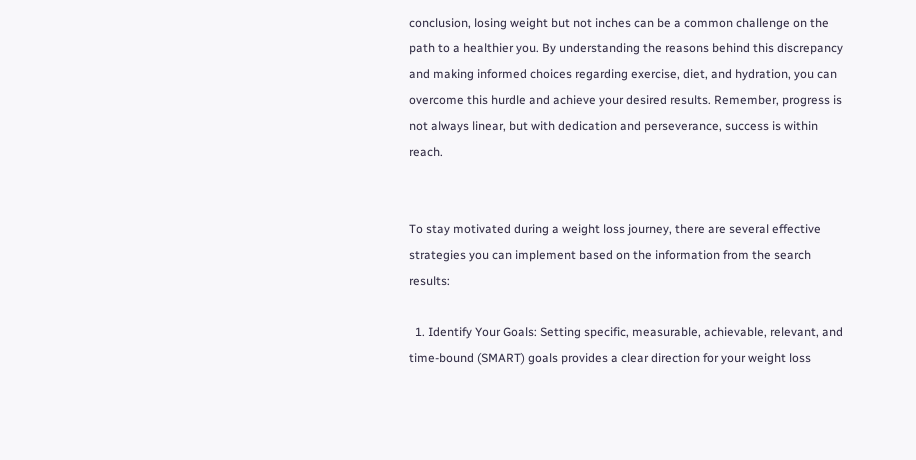conclusion, losing weight but not inches can be a common challenge on the path to a healthier you. By understanding the reasons behind this discrepancy and making informed choices regarding exercise, diet, and hydration, you can overcome this hurdle and achieve your desired results. Remember, progress is not always linear, but with dedication and perseverance, success is within reach.


To stay motivated during a weight loss journey, there are several effective strategies you can implement based on the information from the search results:

  1. Identify Your Goals: Setting specific, measurable, achievable, relevant, and time-bound (SMART) goals provides a clear direction for your weight loss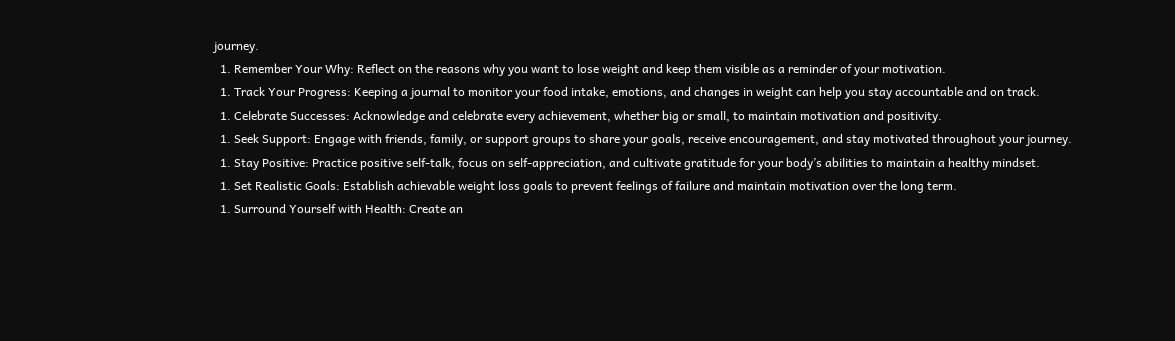journey.
  1. Remember Your Why: Reflect on the reasons why you want to lose weight and keep them visible as a reminder of your motivation.
  1. Track Your Progress: Keeping a journal to monitor your food intake, emotions, and changes in weight can help you stay accountable and on track.
  1. Celebrate Successes: Acknowledge and celebrate every achievement, whether big or small, to maintain motivation and positivity.
  1. Seek Support: Engage with friends, family, or support groups to share your goals, receive encouragement, and stay motivated throughout your journey.
  1. Stay Positive: Practice positive self-talk, focus on self-appreciation, and cultivate gratitude for your body’s abilities to maintain a healthy mindset.
  1. Set Realistic Goals: Establish achievable weight loss goals to prevent feelings of failure and maintain motivation over the long term.
  1. Surround Yourself with Health: Create an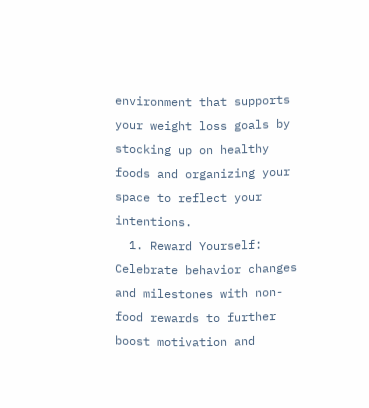environment that supports your weight loss goals by stocking up on healthy foods and organizing your space to reflect your intentions.
  1. Reward Yourself: Celebrate behavior changes and milestones with non-food rewards to further boost motivation and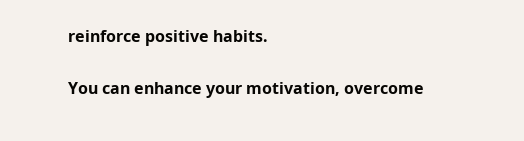reinforce positive habits.

You can enhance your motivation, overcome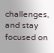challenges, and stay focused on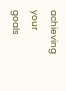achieving your goals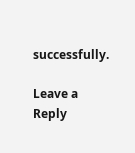successfully.

Leave a Reply